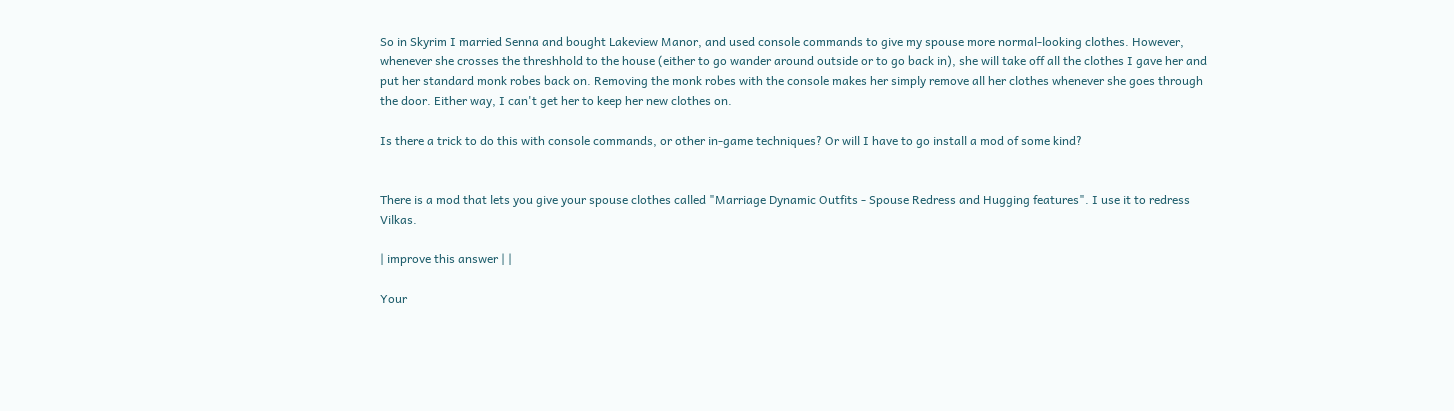So in Skyrim I married Senna and bought Lakeview Manor, and used console commands to give my spouse more normal-looking clothes. However, whenever she crosses the threshhold to the house (either to go wander around outside or to go back in), she will take off all the clothes I gave her and put her standard monk robes back on. Removing the monk robes with the console makes her simply remove all her clothes whenever she goes through the door. Either way, I can't get her to keep her new clothes on.

Is there a trick to do this with console commands, or other in-game techniques? Or will I have to go install a mod of some kind?


There is a mod that lets you give your spouse clothes called "Marriage Dynamic Outfits - Spouse Redress and Hugging features". I use it to redress Vilkas.

| improve this answer | |

Your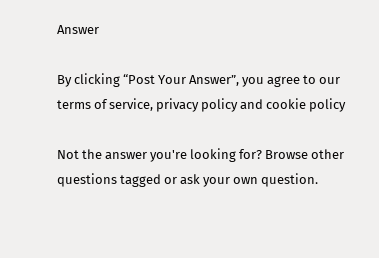Answer

By clicking “Post Your Answer”, you agree to our terms of service, privacy policy and cookie policy

Not the answer you're looking for? Browse other questions tagged or ask your own question.